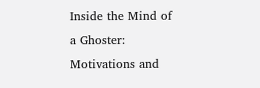Inside the Mind of a Ghoster: Motivations and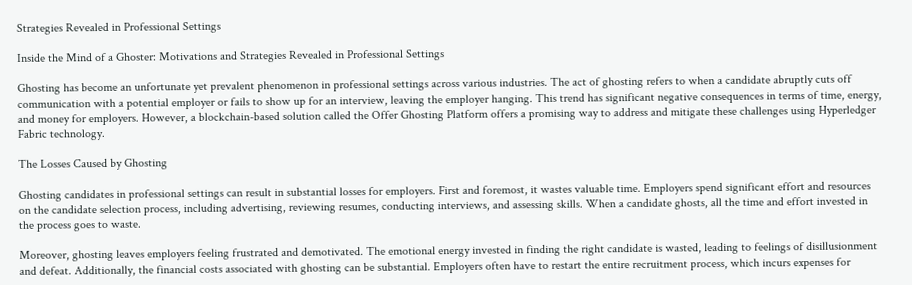Strategies Revealed in Professional Settings

Inside the Mind of a Ghoster: Motivations and Strategies Revealed in Professional Settings

Ghosting has become an unfortunate yet prevalent phenomenon in professional settings across various industries. The act of ghosting refers to when a candidate abruptly cuts off communication with a potential employer or fails to show up for an interview, leaving the employer hanging. This trend has significant negative consequences in terms of time, energy, and money for employers. However, a blockchain-based solution called the Offer Ghosting Platform offers a promising way to address and mitigate these challenges using Hyperledger Fabric technology.

The Losses Caused by Ghosting

Ghosting candidates in professional settings can result in substantial losses for employers. First and foremost, it wastes valuable time. Employers spend significant effort and resources on the candidate selection process, including advertising, reviewing resumes, conducting interviews, and assessing skills. When a candidate ghosts, all the time and effort invested in the process goes to waste.

Moreover, ghosting leaves employers feeling frustrated and demotivated. The emotional energy invested in finding the right candidate is wasted, leading to feelings of disillusionment and defeat. Additionally, the financial costs associated with ghosting can be substantial. Employers often have to restart the entire recruitment process, which incurs expenses for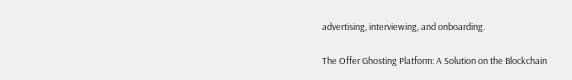advertising, interviewing, and onboarding.

The Offer Ghosting Platform: A Solution on the Blockchain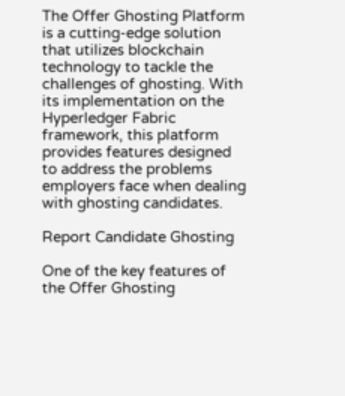The Offer Ghosting Platform is a cutting-edge solution that utilizes blockchain technology to tackle the challenges of ghosting. With its implementation on the Hyperledger Fabric framework, this platform provides features designed to address the problems employers face when dealing with ghosting candidates.

Report Candidate Ghosting

One of the key features of the Offer Ghosting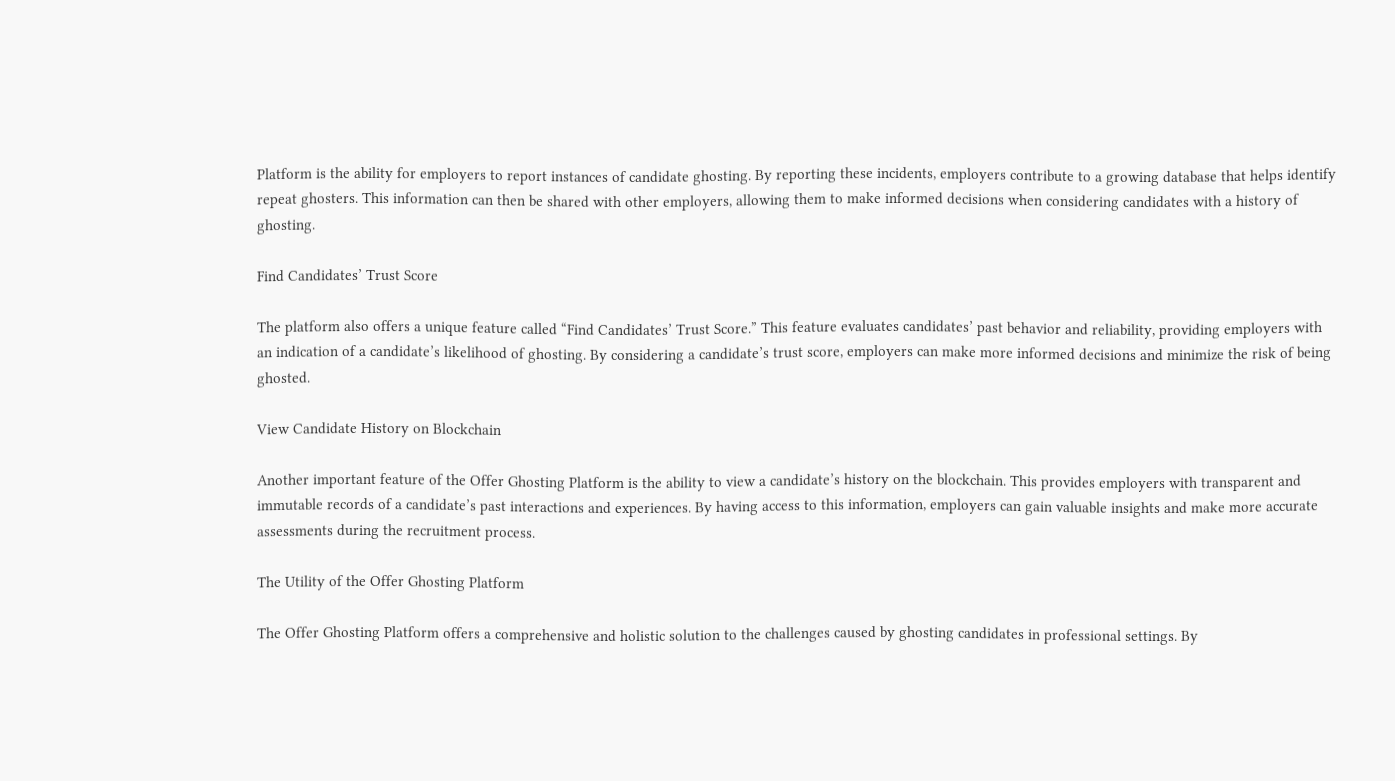Platform is the ability for employers to report instances of candidate ghosting. By reporting these incidents, employers contribute to a growing database that helps identify repeat ghosters. This information can then be shared with other employers, allowing them to make informed decisions when considering candidates with a history of ghosting.

Find Candidates’ Trust Score

The platform also offers a unique feature called “Find Candidates’ Trust Score.” This feature evaluates candidates’ past behavior and reliability, providing employers with an indication of a candidate’s likelihood of ghosting. By considering a candidate’s trust score, employers can make more informed decisions and minimize the risk of being ghosted.

View Candidate History on Blockchain

Another important feature of the Offer Ghosting Platform is the ability to view a candidate’s history on the blockchain. This provides employers with transparent and immutable records of a candidate’s past interactions and experiences. By having access to this information, employers can gain valuable insights and make more accurate assessments during the recruitment process.

The Utility of the Offer Ghosting Platform

The Offer Ghosting Platform offers a comprehensive and holistic solution to the challenges caused by ghosting candidates in professional settings. By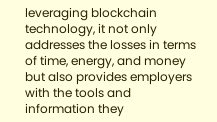leveraging blockchain technology, it not only addresses the losses in terms of time, energy, and money but also provides employers with the tools and information they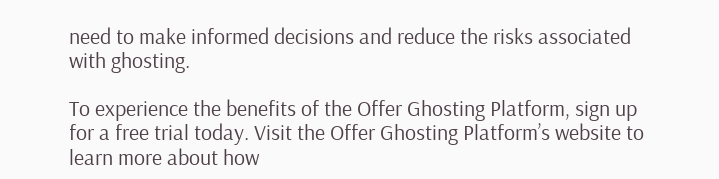need to make informed decisions and reduce the risks associated with ghosting.

To experience the benefits of the Offer Ghosting Platform, sign up for a free trial today. Visit the Offer Ghosting Platform’s website to learn more about how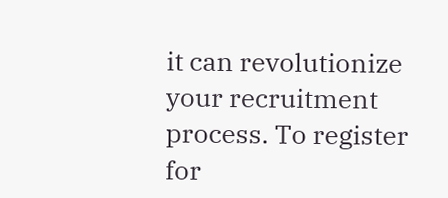it can revolutionize your recruitment process. To register for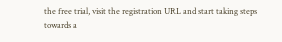the free trial, visit the registration URL and start taking steps towards a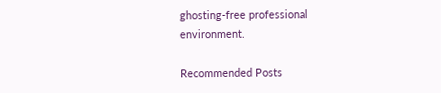ghosting-free professional environment.

Recommended Posts